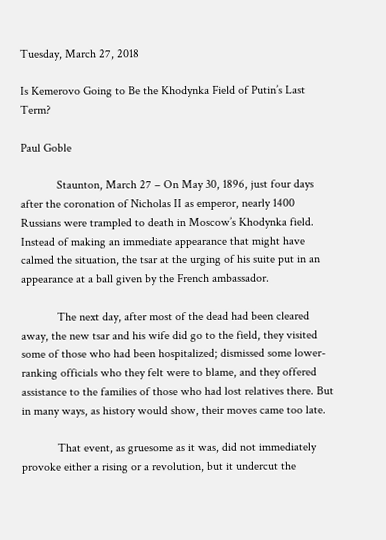Tuesday, March 27, 2018

Is Kemerovo Going to Be the Khodynka Field of Putin’s Last Term?

Paul Goble

            Staunton, March 27 – On May 30, 1896, just four days after the coronation of Nicholas II as emperor, nearly 1400 Russians were trampled to death in Moscow’s Khodynka field. Instead of making an immediate appearance that might have calmed the situation, the tsar at the urging of his suite put in an appearance at a ball given by the French ambassador.

            The next day, after most of the dead had been cleared away, the new tsar and his wife did go to the field, they visited some of those who had been hospitalized; dismissed some lower-ranking officials who they felt were to blame, and they offered assistance to the families of those who had lost relatives there. But in many ways, as history would show, their moves came too late.

            That event, as gruesome as it was, did not immediately provoke either a rising or a revolution, but it undercut the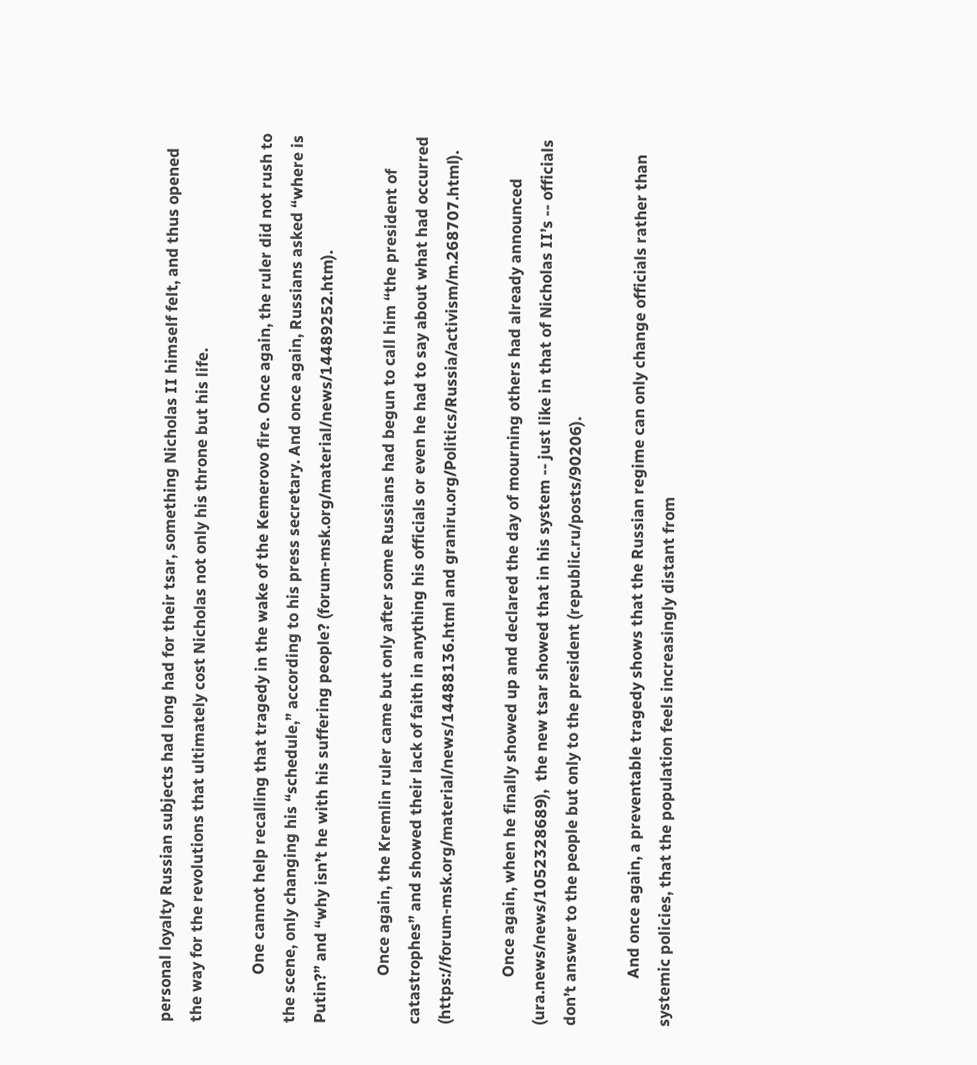personal loyalty Russian subjects had long had for their tsar, something Nicholas II himself felt, and thus opened the way for the revolutions that ultimately cost Nicholas not only his throne but his life.

            One cannot help recalling that tragedy in the wake of the Kemerovo fire. Once again, the ruler did not rush to the scene, only changing his “schedule,” according to his press secretary. And once again, Russians asked “where is Putin?” and “why isn’t he with his suffering people? (forum-msk.org/material/news/14489252.htm).

            Once again, the Kremlin ruler came but only after some Russians had begun to call him “the president of catastrophes” and showed their lack of faith in anything his officials or even he had to say about what had occurred (https://forum-msk.org/material/news/14488136.html and graniru.org/Politics/Russia/activism/m.268707.html).

            Once again, when he finally showed up and declared the day of mourning others had already announced (ura.news/news/1052328689),  the new tsar showed that in his system -- just like in that of Nicholas II’s -- officials don’t answer to the people but only to the president (republic.ru/posts/90206).

            And once again, a preventable tragedy shows that the Russian regime can only change officials rather than systemic policies, that the population feels increasingly distant from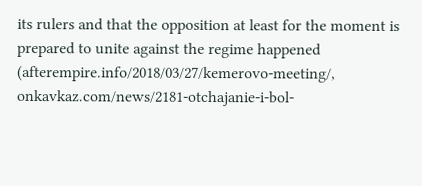its rulers and that the opposition at least for the moment is prepared to unite against the regime happened (afterempire.info/2018/03/27/kemerovo-meeting/, onkavkaz.com/news/2181-otchajanie-i-bol-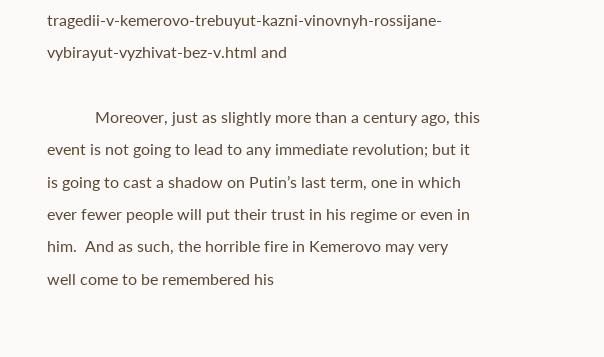tragedii-v-kemerovo-trebuyut-kazni-vinovnyh-rossijane-vybirayut-vyzhivat-bez-v.html and

            Moreover, just as slightly more than a century ago, this event is not going to lead to any immediate revolution; but it is going to cast a shadow on Putin’s last term, one in which ever fewer people will put their trust in his regime or even in him.  And as such, the horrible fire in Kemerovo may very well come to be remembered his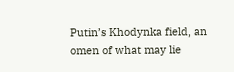Putin’s Khodynka field, an omen of what may lie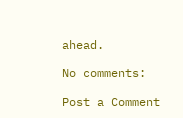ahead.

No comments:

Post a Comment